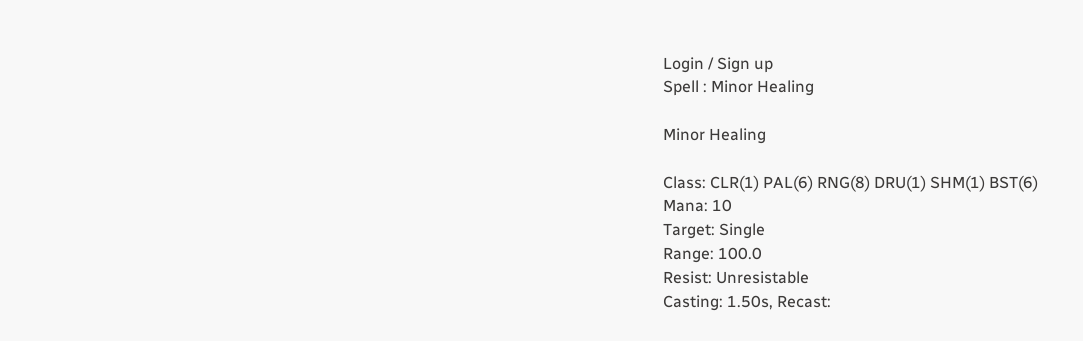Login / Sign up
Spell : Minor Healing

Minor Healing

Class: CLR(1) PAL(6) RNG(8) DRU(1) SHM(1) BST(6)
Mana: 10
Target: Single
Range: 100.0
Resist: Unresistable
Casting: 1.50s, Recast: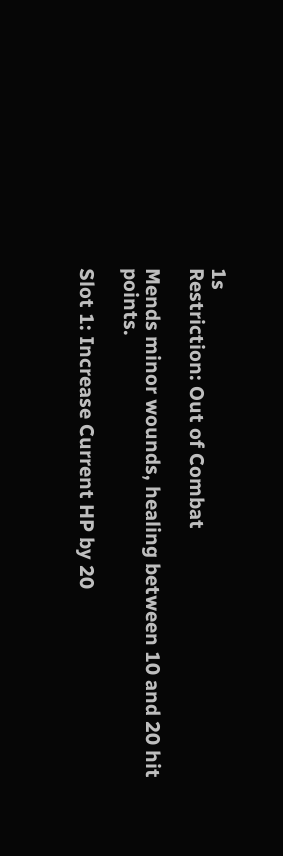1s
Restriction: Out of Combat

Mends minor wounds, healing between 10 and 20 hit points.

Slot 1: Increase Current HP by 20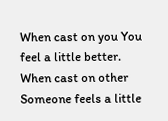When cast on you You feel a little better.
When cast on other Someone feels a little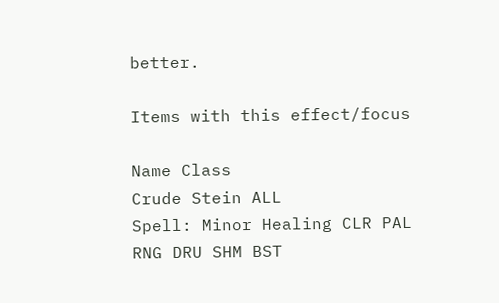better.

Items with this effect/focus

Name Class
Crude Stein ALL
Spell: Minor Healing CLR PAL RNG DRU SHM BST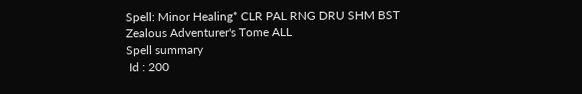Spell: Minor Healing* CLR PAL RNG DRU SHM BST
Zealous Adventurer's Tome ALL
Spell summary
 Id : 200